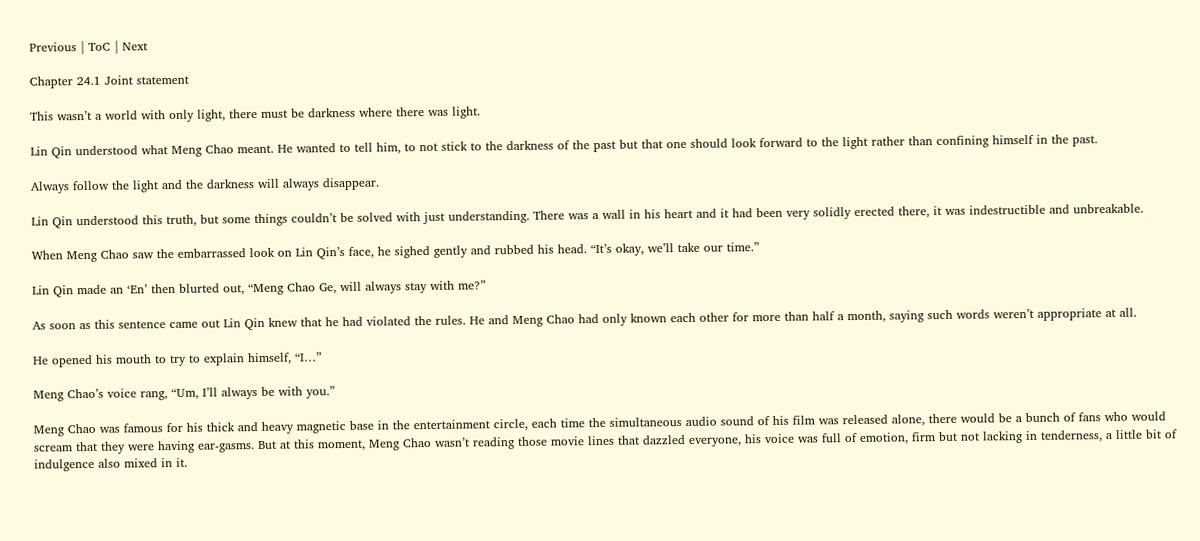Previous | ToC | Next

Chapter 24.1 Joint statement

This wasn’t a world with only light, there must be darkness where there was light.

Lin Qin understood what Meng Chao meant. He wanted to tell him, to not stick to the darkness of the past but that one should look forward to the light rather than confining himself in the past.

Always follow the light and the darkness will always disappear.

Lin Qin understood this truth, but some things couldn’t be solved with just understanding. There was a wall in his heart and it had been very solidly erected there, it was indestructible and unbreakable.

When Meng Chao saw the embarrassed look on Lin Qin’s face, he sighed gently and rubbed his head. “It’s okay, we’ll take our time.”

Lin Qin made an ‘En’ then blurted out, “Meng Chao Ge, will always stay with me?”

As soon as this sentence came out Lin Qin knew that he had violated the rules. He and Meng Chao had only known each other for more than half a month, saying such words weren’t appropriate at all.

He opened his mouth to try to explain himself, “I…”

Meng Chao’s voice rang, “Um, I’ll always be with you.”

Meng Chao was famous for his thick and heavy magnetic base in the entertainment circle, each time the simultaneous audio sound of his film was released alone, there would be a bunch of fans who would scream that they were having ear-gasms. But at this moment, Meng Chao wasn’t reading those movie lines that dazzled everyone, his voice was full of emotion, firm but not lacking in tenderness, a little bit of indulgence also mixed in it.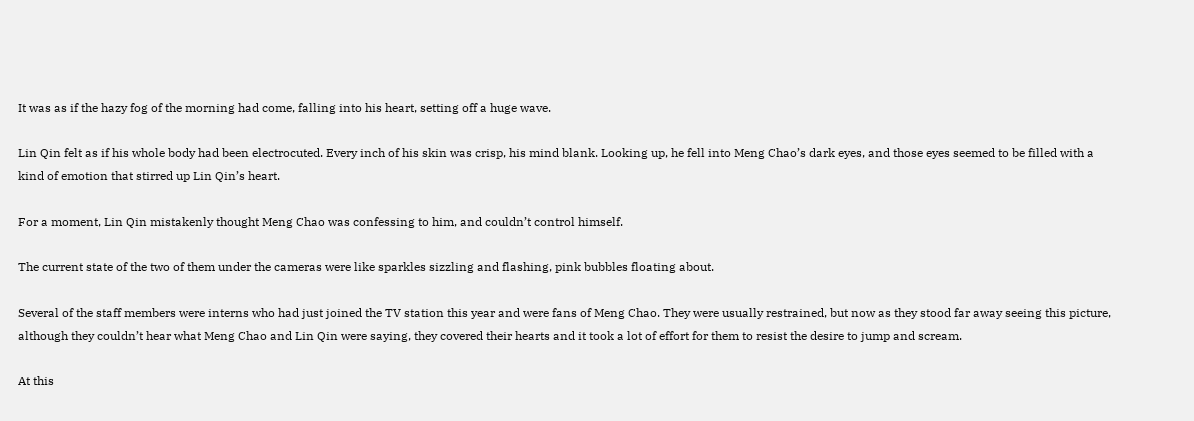It was as if the hazy fog of the morning had come, falling into his heart, setting off a huge wave.

Lin Qin felt as if his whole body had been electrocuted. Every inch of his skin was crisp, his mind blank. Looking up, he fell into Meng Chao’s dark eyes, and those eyes seemed to be filled with a kind of emotion that stirred up Lin Qin’s heart.

For a moment, Lin Qin mistakenly thought Meng Chao was confessing to him, and couldn’t control himself.

The current state of the two of them under the cameras were like sparkles sizzling and flashing, pink bubbles floating about.

Several of the staff members were interns who had just joined the TV station this year and were fans of Meng Chao. They were usually restrained, but now as they stood far away seeing this picture, although they couldn’t hear what Meng Chao and Lin Qin were saying, they covered their hearts and it took a lot of effort for them to resist the desire to jump and scream.

At this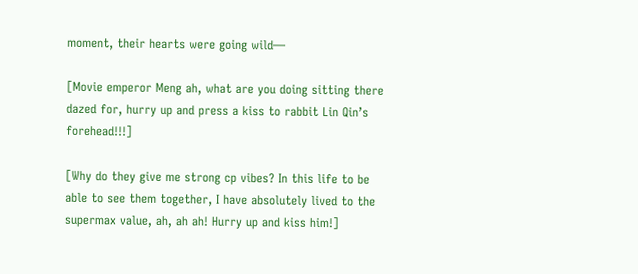moment, their hearts were going wild—

[Movie emperor Meng ah, what are you doing sitting there dazed for, hurry up and press a kiss to rabbit Lin Qin’s forehead!!!]

[Why do they give me strong cp vibes? In this life to be able to see them together, I have absolutely lived to the supermax value, ah, ah ah! Hurry up and kiss him!]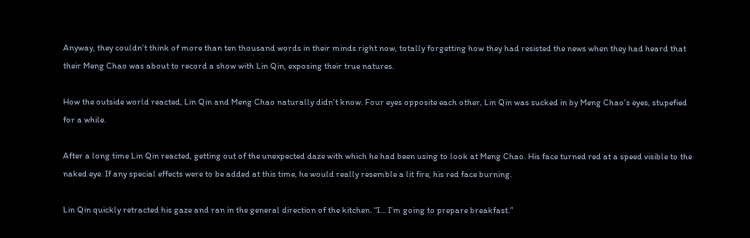Anyway, they couldn’t think of more than ten thousand words in their minds right now, totally forgetting how they had resisted the news when they had heard that their Meng Chao was about to record a show with Lin Qin, exposing their true natures.

How the outside world reacted, Lin Qin and Meng Chao naturally didn’t know. Four eyes opposite each other, Lin Qin was sucked in by Meng Chao’s eyes, stupefied for a while.

After a long time Lin Qin reacted, getting out of the unexpected daze with which he had been using to look at Meng Chao. His face turned red at a speed visible to the naked eye. If any special effects were to be added at this time, he would really resemble a lit fire, his red face burning.

Lin Qin quickly retracted his gaze and ran in the general direction of the kitchen. “I… I’m going to prepare breakfast.”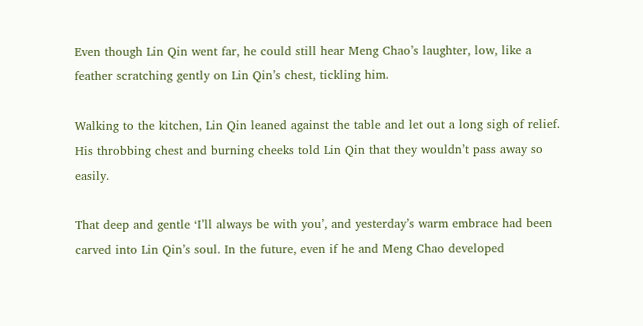Even though Lin Qin went far, he could still hear Meng Chao’s laughter, low, like a feather scratching gently on Lin Qin’s chest, tickling him.

Walking to the kitchen, Lin Qin leaned against the table and let out a long sigh of relief. His throbbing chest and burning cheeks told Lin Qin that they wouldn’t pass away so easily.

That deep and gentle ‘I’ll always be with you’, and yesterday’s warm embrace had been carved into Lin Qin’s soul. In the future, even if he and Meng Chao developed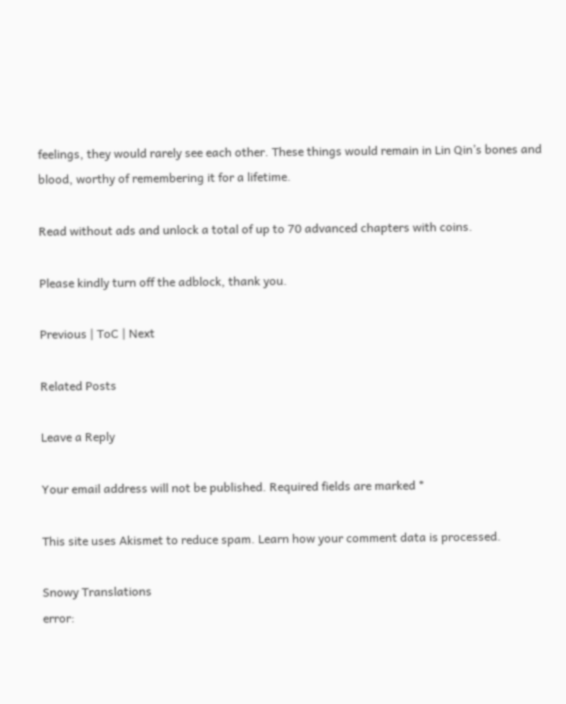feelings, they would rarely see each other. These things would remain in Lin Qin’s bones and blood, worthy of remembering it for a lifetime.

Read without ads and unlock a total of up to 70 advanced chapters with coins.

Please kindly turn off the adblock, thank you.

Previous | ToC | Next

Related Posts

Leave a Reply

Your email address will not be published. Required fields are marked *

This site uses Akismet to reduce spam. Learn how your comment data is processed.

Snowy Translations
error: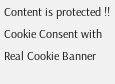Content is protected !!
Cookie Consent with Real Cookie Banner